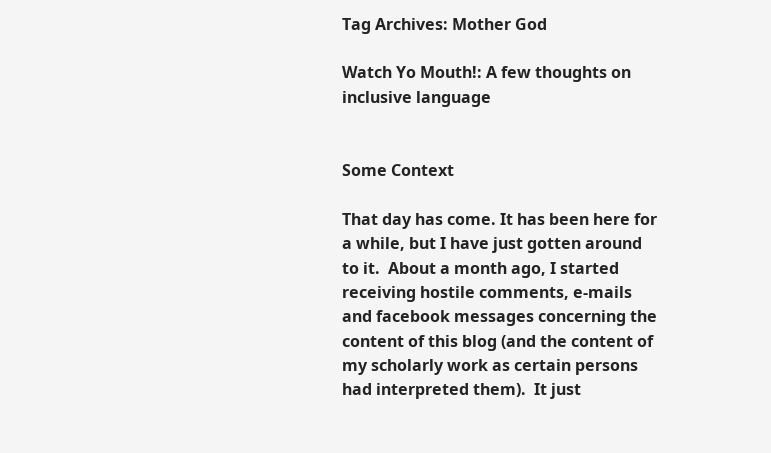Tag Archives: Mother God

Watch Yo Mouth!: A few thoughts on inclusive language


Some Context

That day has come. It has been here for a while, but I have just gotten around to it.  About a month ago, I started receiving hostile comments, e-mails and facebook messages concerning the content of this blog (and the content of my scholarly work as certain persons had interpreted them).  It just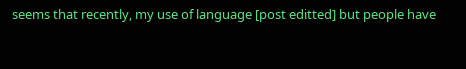seems that recently, my use of language [post editted] but people have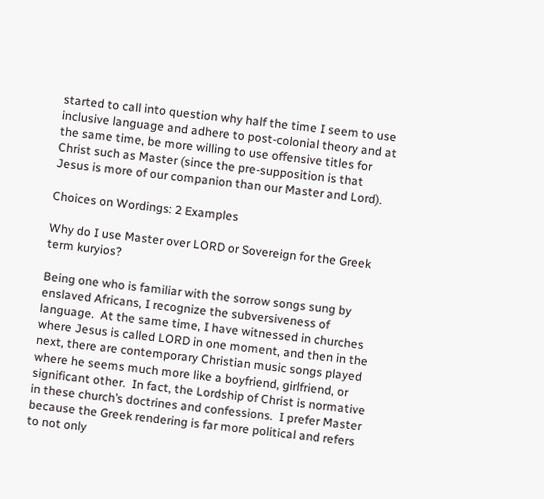started to call into question why half the time I seem to use inclusive language and adhere to post-colonial theory and at the same time, be more willing to use offensive titles for Christ such as Master (since the pre-supposition is that Jesus is more of our companion than our Master and Lord).

Choices on Wordings: 2 Examples

Why do I use Master over LORD or Sovereign for the Greek term kuryios?

Being one who is familiar with the sorrow songs sung by enslaved Africans, I recognize the subversiveness of language.  At the same time, I have witnessed in churches where Jesus is called LORD in one moment, and then in the next, there are contemporary Christian music songs played where he seems much more like a boyfriend, girlfriend, or significant other.  In fact, the Lordship of Christ is normative in these church’s doctrines and confessions.  I prefer Master because the Greek rendering is far more political and refers to not only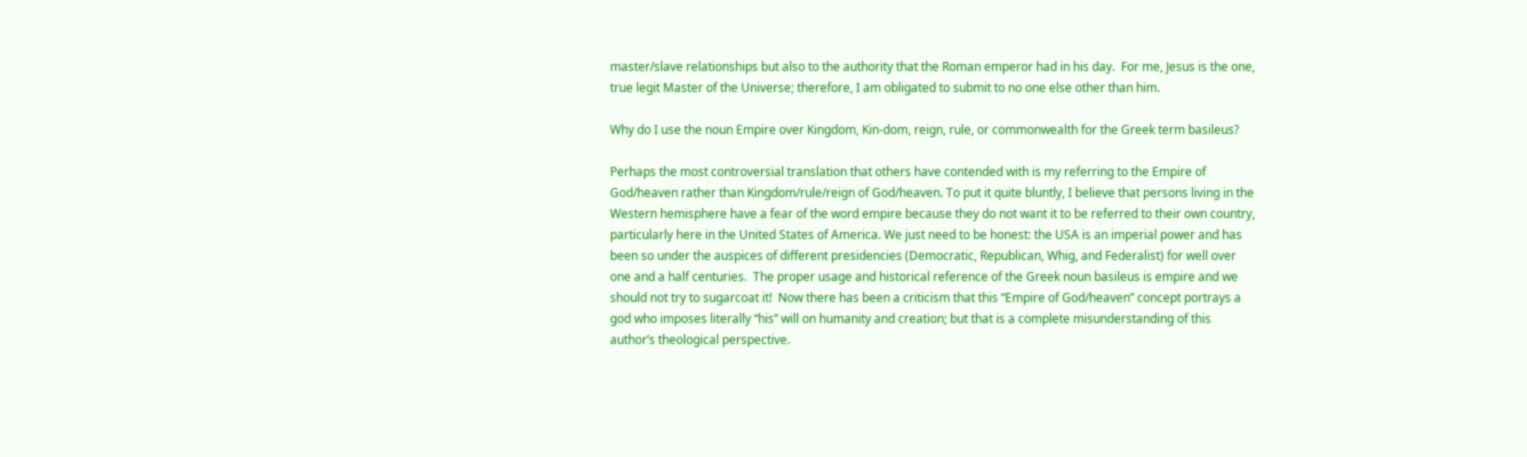master/slave relationships but also to the authority that the Roman emperor had in his day.  For me, Jesus is the one, true legit Master of the Universe; therefore, I am obligated to submit to no one else other than him.

Why do I use the noun Empire over Kingdom, Kin-dom, reign, rule, or commonwealth for the Greek term basileus?

Perhaps the most controversial translation that others have contended with is my referring to the Empire of God/heaven rather than Kingdom/rule/reign of God/heaven. To put it quite bluntly, I believe that persons living in the Western hemisphere have a fear of the word empire because they do not want it to be referred to their own country, particularly here in the United States of America. We just need to be honest: the USA is an imperial power and has been so under the auspices of different presidencies (Democratic, Republican, Whig, and Federalist) for well over one and a half centuries.  The proper usage and historical reference of the Greek noun basileus is empire and we should not try to sugarcoat it!  Now there has been a criticism that this “Empire of God/heaven” concept portrays a god who imposes literally “his” will on humanity and creation; but that is a complete misunderstanding of this author’s theological perspective.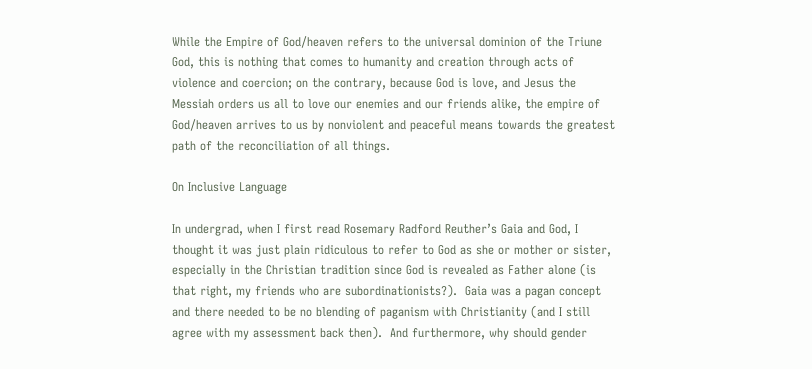While the Empire of God/heaven refers to the universal dominion of the Triune God, this is nothing that comes to humanity and creation through acts of violence and coercion; on the contrary, because God is love, and Jesus the Messiah orders us all to love our enemies and our friends alike, the empire of God/heaven arrives to us by nonviolent and peaceful means towards the greatest path of the reconciliation of all things.

On Inclusive Language

In undergrad, when I first read Rosemary Radford Reuther’s Gaia and God, I thought it was just plain ridiculous to refer to God as she or mother or sister, especially in the Christian tradition since God is revealed as Father alone (is that right, my friends who are subordinationists?).  Gaia was a pagan concept and there needed to be no blending of paganism with Christianity (and I still agree with my assessment back then).  And furthermore, why should gender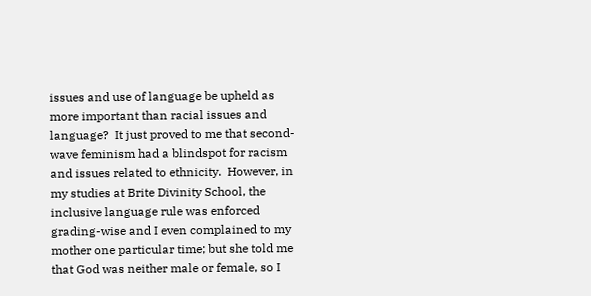issues and use of language be upheld as more important than racial issues and language?  It just proved to me that second-wave feminism had a blindspot for racism and issues related to ethnicity.  However, in my studies at Brite Divinity School, the inclusive language rule was enforced grading-wise and I even complained to my mother one particular time; but she told me that God was neither male or female, so I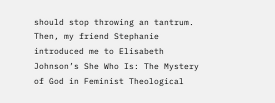should stop throwing an tantrum.  Then, my friend Stephanie introduced me to Elisabeth Johnson’s She Who Is: The Mystery of God in Feminist Theological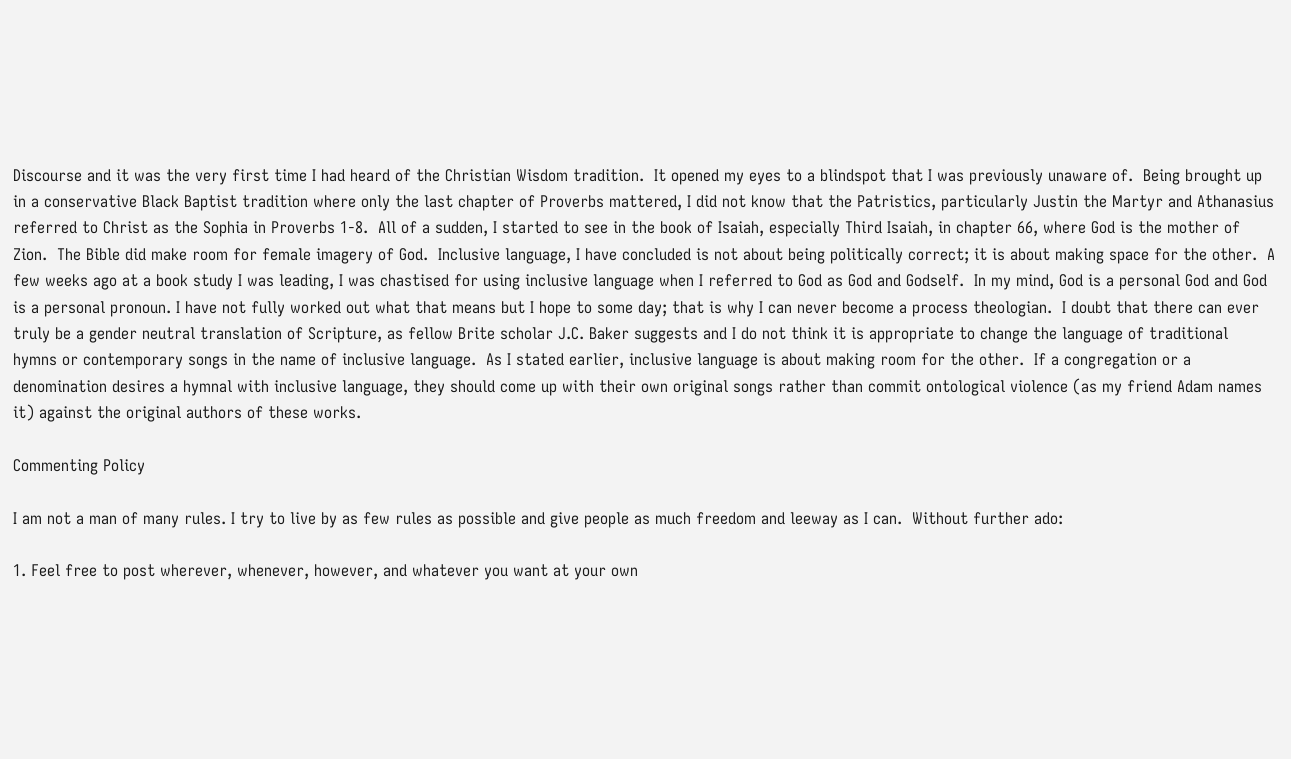Discourse and it was the very first time I had heard of the Christian Wisdom tradition.  It opened my eyes to a blindspot that I was previously unaware of.  Being brought up in a conservative Black Baptist tradition where only the last chapter of Proverbs mattered, I did not know that the Patristics, particularly Justin the Martyr and Athanasius referred to Christ as the Sophia in Proverbs 1-8.  All of a sudden, I started to see in the book of Isaiah, especially Third Isaiah, in chapter 66, where God is the mother of Zion.  The Bible did make room for female imagery of God.  Inclusive language, I have concluded is not about being politically correct; it is about making space for the other.  A few weeks ago at a book study I was leading, I was chastised for using inclusive language when I referred to God as God and Godself.  In my mind, God is a personal God and God is a personal pronoun. I have not fully worked out what that means but I hope to some day; that is why I can never become a process theologian.  I doubt that there can ever truly be a gender neutral translation of Scripture, as fellow Brite scholar J.C. Baker suggests and I do not think it is appropriate to change the language of traditional hymns or contemporary songs in the name of inclusive language.  As I stated earlier, inclusive language is about making room for the other.  If a congregation or a denomination desires a hymnal with inclusive language, they should come up with their own original songs rather than commit ontological violence (as my friend Adam names it) against the original authors of these works.

Commenting Policy

I am not a man of many rules. I try to live by as few rules as possible and give people as much freedom and leeway as I can.  Without further ado:

1. Feel free to post wherever, whenever, however, and whatever you want at your own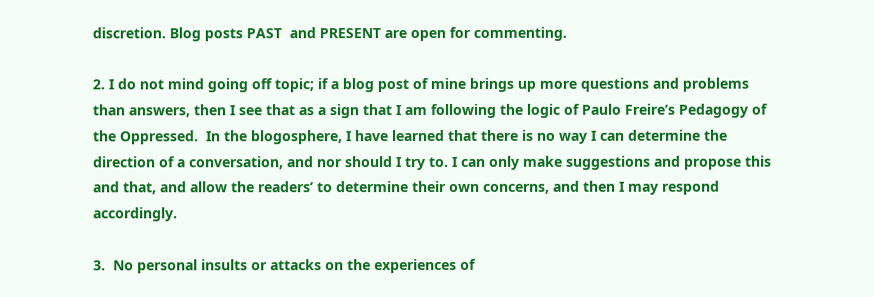discretion. Blog posts PAST  and PRESENT are open for commenting.

2. I do not mind going off topic; if a blog post of mine brings up more questions and problems than answers, then I see that as a sign that I am following the logic of Paulo Freire’s Pedagogy of the Oppressed.  In the blogosphere, I have learned that there is no way I can determine the direction of a conversation, and nor should I try to. I can only make suggestions and propose this and that, and allow the readers’ to determine their own concerns, and then I may respond accordingly.

3.  No personal insults or attacks on the experiences of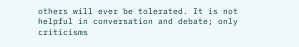others will ever be tolerated. It is not helpful in conversation and debate; only criticisms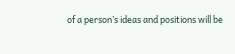of a person’s ideas and positions will be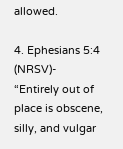allowed.

4. Ephesians 5:4 (NRSV)- “Entirely out of place is obscene, silly, and vulgar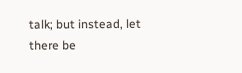talk; but instead, let there be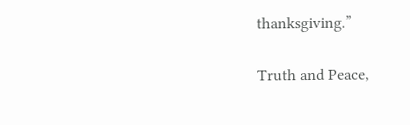thanksgiving.”

Truth and Peace,